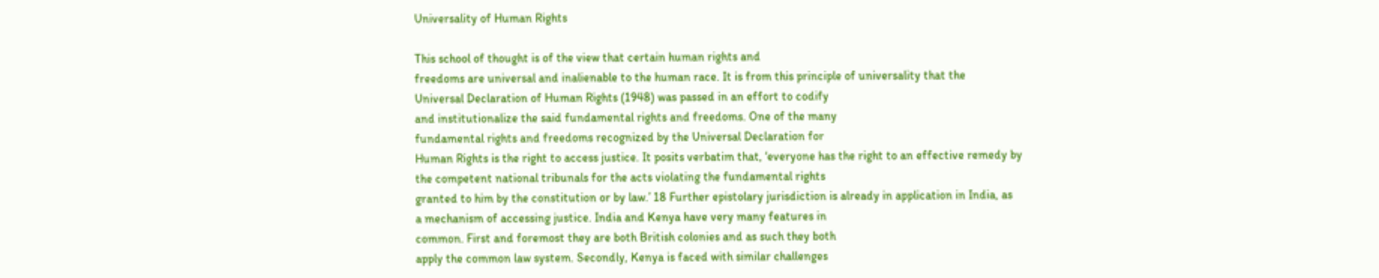Universality of Human Rights

This school of thought is of the view that certain human rights and
freedoms are universal and inalienable to the human race. It is from this principle of universality that the
Universal Declaration of Human Rights (1948) was passed in an effort to codify
and institutionalize the said fundamental rights and freedoms. One of the many
fundamental rights and freedoms recognized by the Universal Declaration for
Human Rights is the right to access justice. It posits verbatim that, ‘everyone has the right to an effective remedy by
the competent national tribunals for the acts violating the fundamental rights
granted to him by the constitution or by law.’ 18 Further epistolary jurisdiction is already in application in India, as
a mechanism of accessing justice. India and Kenya have very many features in
common. First and foremost they are both British colonies and as such they both
apply the common law system. Secondly, Kenya is faced with similar challenges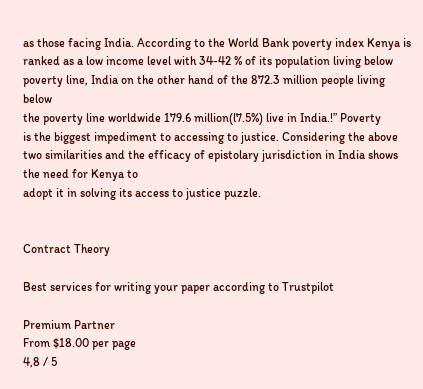as those facing India. According to the World Bank poverty index Kenya is
ranked as a low income level with 34-42 % of its population living below
poverty line, India on the other hand of the 872.3 million people living below
the poverty line worldwide 179.6 million(l7.5%) live in India.!” Poverty
is the biggest impediment to accessing to justice. Considering the above two similarities and the efficacy of epistolary jurisdiction in India shows the need for Kenya to
adopt it in solving its access to justice puzzle.


Contract Theory

Best services for writing your paper according to Trustpilot

Premium Partner
From $18.00 per page
4,8 / 5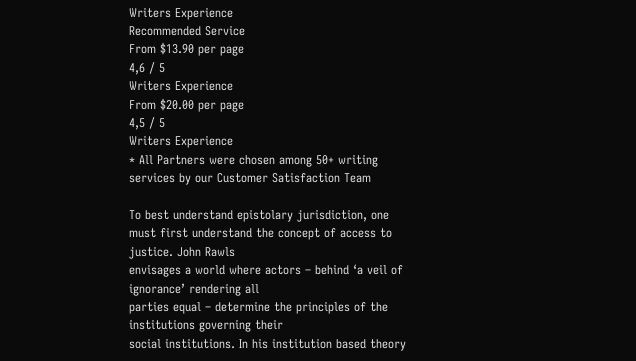Writers Experience
Recommended Service
From $13.90 per page
4,6 / 5
Writers Experience
From $20.00 per page
4,5 / 5
Writers Experience
* All Partners were chosen among 50+ writing services by our Customer Satisfaction Team

To best understand epistolary jurisdiction, one must first understand the concept of access to justice. John Rawls
envisages a world where actors – behind ‘a veil of ignorance’ rendering all
parties equal – determine the principles of the institutions governing their
social institutions. In his institution based theory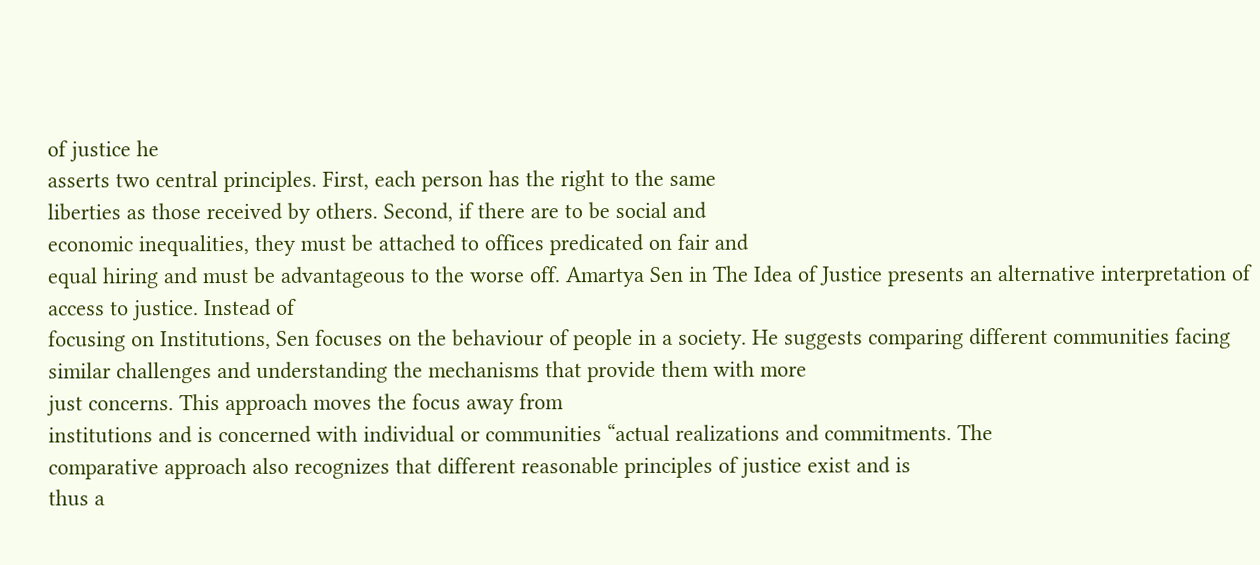of justice he
asserts two central principles. First, each person has the right to the same
liberties as those received by others. Second, if there are to be social and
economic inequalities, they must be attached to offices predicated on fair and
equal hiring and must be advantageous to the worse off. Amartya Sen in The Idea of Justice presents an alternative interpretation of access to justice. Instead of
focusing on Institutions, Sen focuses on the behaviour of people in a society. He suggests comparing different communities facing
similar challenges and understanding the mechanisms that provide them with more
just concerns. This approach moves the focus away from
institutions and is concerned with individual or communities “actual realizations and commitments. The
comparative approach also recognizes that different reasonable principles of justice exist and is
thus a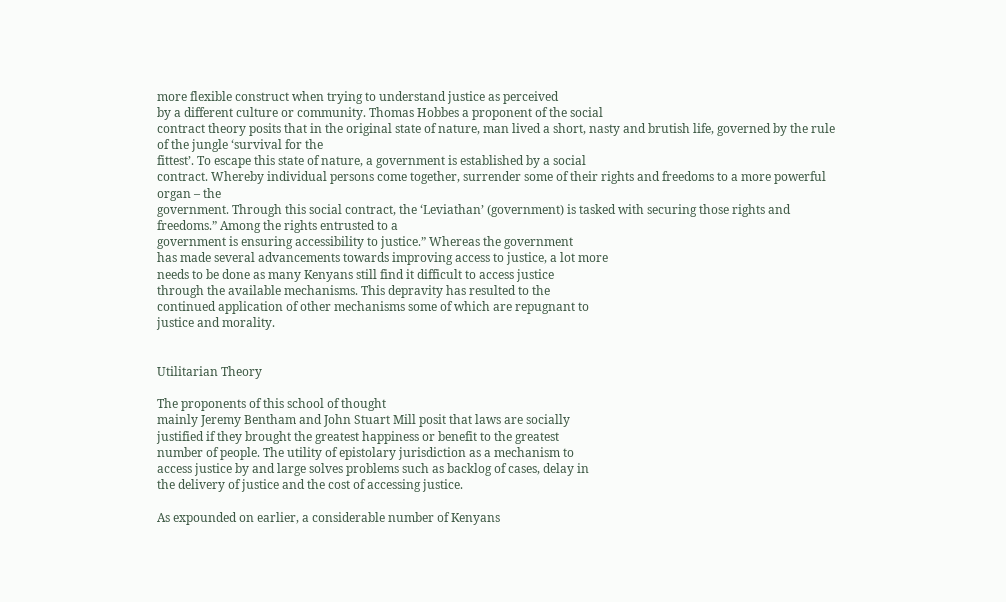more flexible construct when trying to understand justice as perceived
by a different culture or community. Thomas Hobbes a proponent of the social
contract theory posits that in the original state of nature, man lived a short, nasty and brutish life, governed by the rule of the jungle ‘survival for the
fittest’. To escape this state of nature, a government is established by a social
contract. Whereby individual persons come together, surrender some of their rights and freedoms to a more powerful organ – the
government. Through this social contract, the ‘Leviathan’ (government) is tasked with securing those rights and freedoms.” Among the rights entrusted to a
government is ensuring accessibility to justice.” Whereas the government
has made several advancements towards improving access to justice, a lot more
needs to be done as many Kenyans still find it difficult to access justice
through the available mechanisms. This depravity has resulted to the
continued application of other mechanisms some of which are repugnant to
justice and morality.


Utilitarian Theory

The proponents of this school of thought
mainly Jeremy Bentham and John Stuart Mill posit that laws are socially
justified if they brought the greatest happiness or benefit to the greatest
number of people. The utility of epistolary jurisdiction as a mechanism to
access justice by and large solves problems such as backlog of cases, delay in
the delivery of justice and the cost of accessing justice.

As expounded on earlier, a considerable number of Kenyans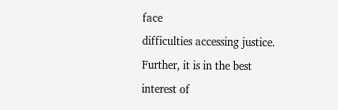face
difficulties accessing justice. Further, it is in the best interest of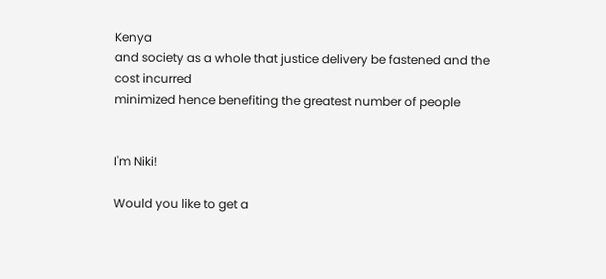Kenya
and society as a whole that justice delivery be fastened and the cost incurred
minimized hence benefiting the greatest number of people


I'm Niki!

Would you like to get a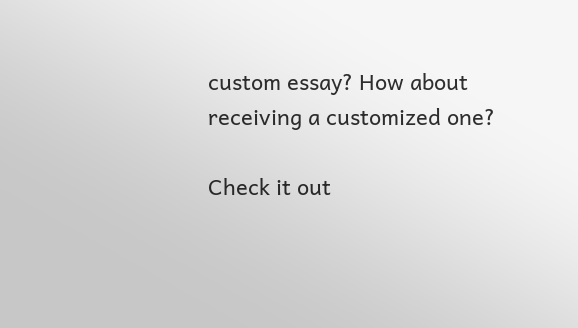custom essay? How about receiving a customized one?

Check it out